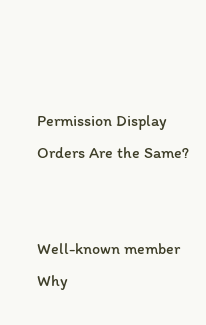Permission Display Orders Are the Same?


Well-known member
Why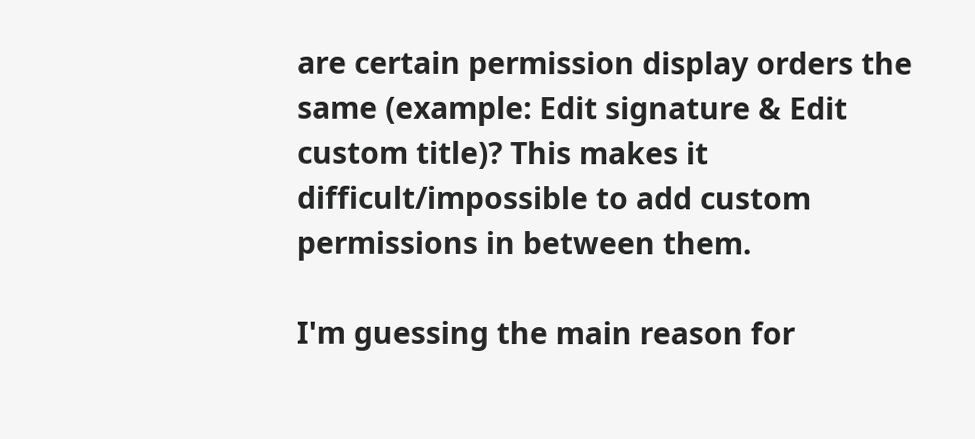are certain permission display orders the same (example: Edit signature & Edit custom title)? This makes it difficult/impossible to add custom permissions in between them.

I'm guessing the main reason for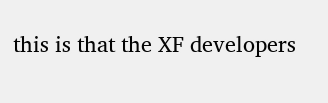this is that the XF developers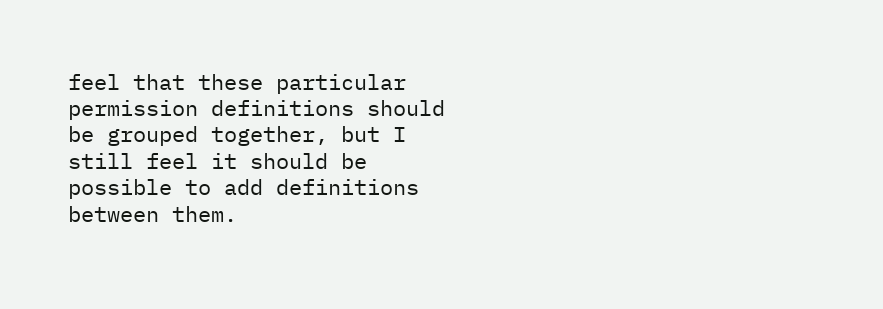feel that these particular permission definitions should be grouped together, but I still feel it should be possible to add definitions between them.